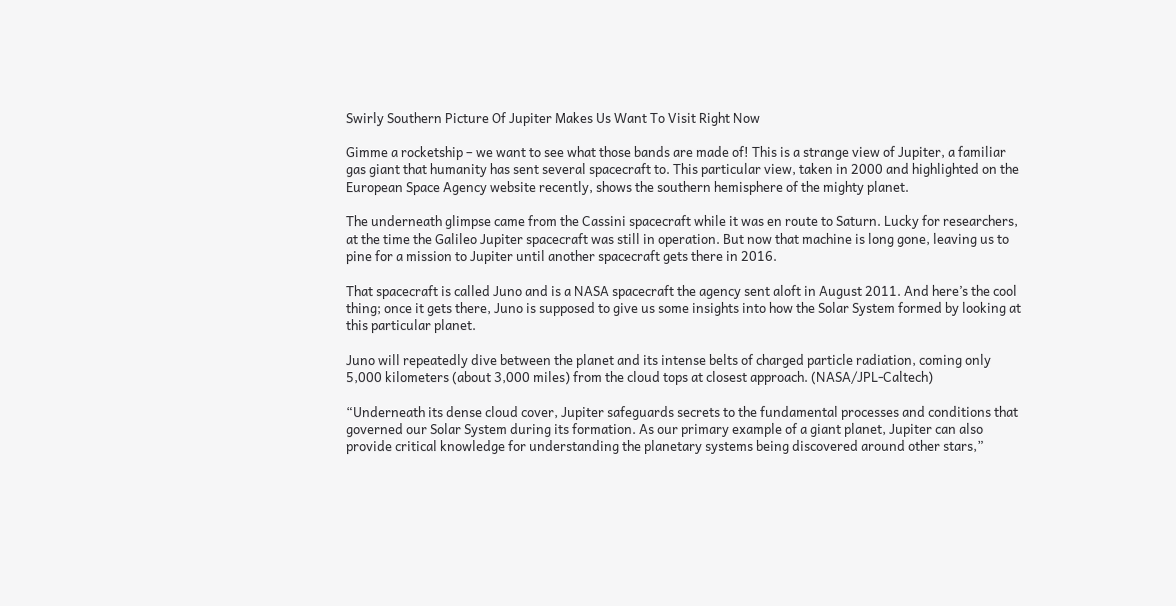Swirly Southern Picture Of Jupiter Makes Us Want To Visit Right Now

Gimme a rocketship – we want to see what those bands are made of! This is a strange view of Jupiter, a familiar gas giant that humanity has sent several spacecraft to. This particular view, taken in 2000 and highlighted on the European Space Agency website recently, shows the southern hemisphere of the mighty planet.

The underneath glimpse came from the Cassini spacecraft while it was en route to Saturn. Lucky for researchers, at the time the Galileo Jupiter spacecraft was still in operation. But now that machine is long gone, leaving us to pine for a mission to Jupiter until another spacecraft gets there in 2016.

That spacecraft is called Juno and is a NASA spacecraft the agency sent aloft in August 2011. And here’s the cool thing; once it gets there, Juno is supposed to give us some insights into how the Solar System formed by looking at this particular planet.

Juno will repeatedly dive between the planet and its intense belts of charged particle radiation, coming only 5,000 kilometers (about 3,000 miles) from the cloud tops at closest approach. (NASA/JPL-Caltech)

“Underneath its dense cloud cover, Jupiter safeguards secrets to the fundamental processes and conditions that governed our Solar System during its formation. As our primary example of a giant planet, Jupiter can also provide critical knowledge for understanding the planetary systems being discovered around other stars,”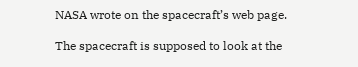NASA wrote on the spacecraft’s web page.

The spacecraft is supposed to look at the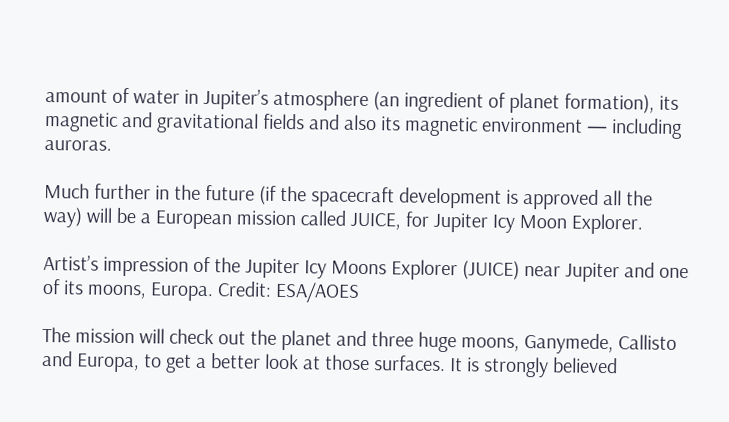amount of water in Jupiter’s atmosphere (an ingredient of planet formation), its magnetic and gravitational fields and also its magnetic environment — including auroras.

Much further in the future (if the spacecraft development is approved all the way) will be a European mission called JUICE, for Jupiter Icy Moon Explorer.

Artist’s impression of the Jupiter Icy Moons Explorer (JUICE) near Jupiter and one of its moons, Europa. Credit: ESA/AOES

The mission will check out the planet and three huge moons, Ganymede, Callisto and Europa, to get a better look at those surfaces. It is strongly believed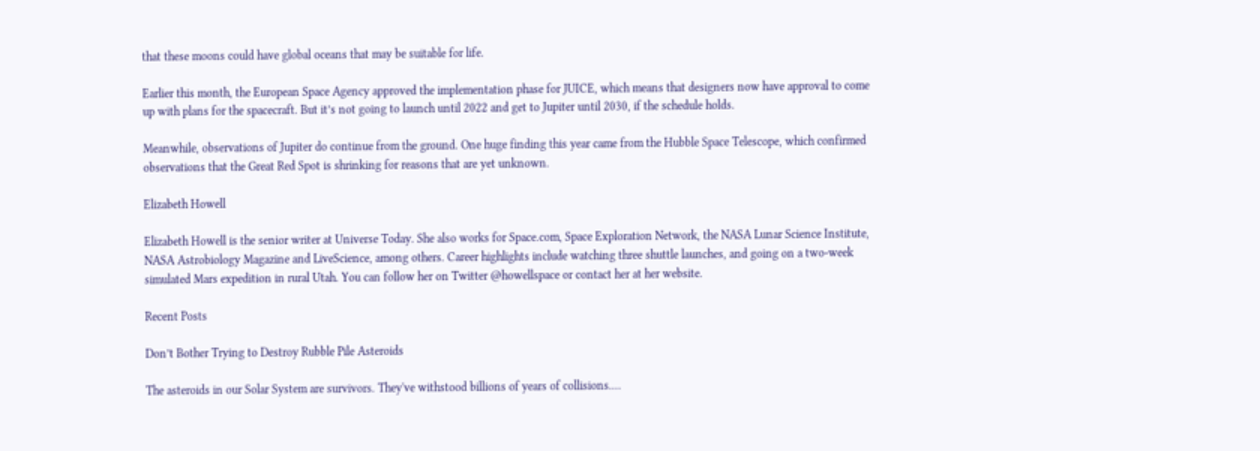that these moons could have global oceans that may be suitable for life.

Earlier this month, the European Space Agency approved the implementation phase for JUICE, which means that designers now have approval to come up with plans for the spacecraft. But it’s not going to launch until 2022 and get to Jupiter until 2030, if the schedule holds.

Meanwhile, observations of Jupiter do continue from the ground. One huge finding this year came from the Hubble Space Telescope, which confirmed observations that the Great Red Spot is shrinking for reasons that are yet unknown.

Elizabeth Howell

Elizabeth Howell is the senior writer at Universe Today. She also works for Space.com, Space Exploration Network, the NASA Lunar Science Institute, NASA Astrobiology Magazine and LiveScience, among others. Career highlights include watching three shuttle launches, and going on a two-week simulated Mars expedition in rural Utah. You can follow her on Twitter @howellspace or contact her at her website.

Recent Posts

Don’t Bother Trying to Destroy Rubble Pile Asteroids

The asteroids in our Solar System are survivors. They've withstood billions of years of collisions.…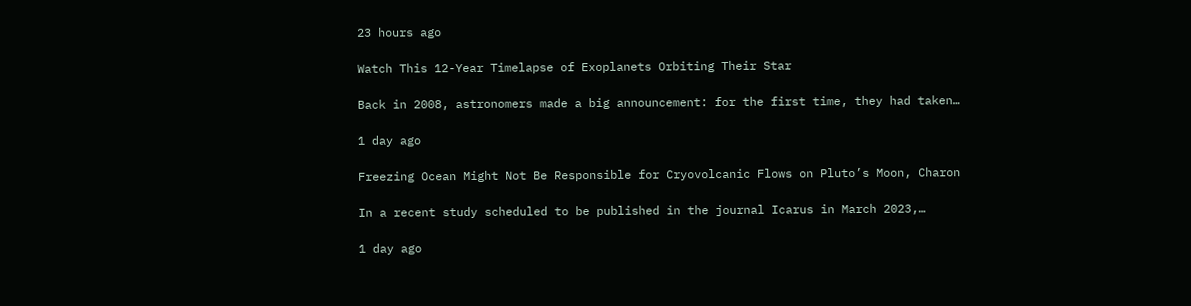23 hours ago

Watch This 12-Year Timelapse of Exoplanets Orbiting Their Star

Back in 2008, astronomers made a big announcement: for the first time, they had taken…

1 day ago

Freezing Ocean Might Not Be Responsible for Cryovolcanic Flows on Pluto’s Moon, Charon

In a recent study scheduled to be published in the journal Icarus in March 2023,…

1 day ago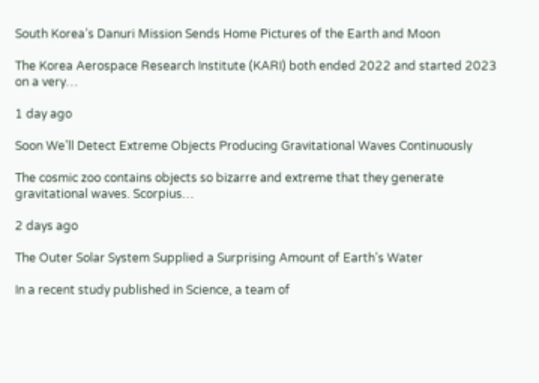South Korea’s Danuri Mission Sends Home Pictures of the Earth and Moon

The Korea Aerospace Research Institute (KARI) both ended 2022 and started 2023 on a very…

1 day ago

Soon We’ll Detect Extreme Objects Producing Gravitational Waves Continuously

The cosmic zoo contains objects so bizarre and extreme that they generate gravitational waves. Scorpius…

2 days ago

The Outer Solar System Supplied a Surprising Amount of Earth’s Water

In a recent study published in Science, a team of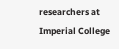researchers at Imperial College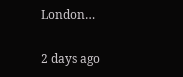London…

2 days ago